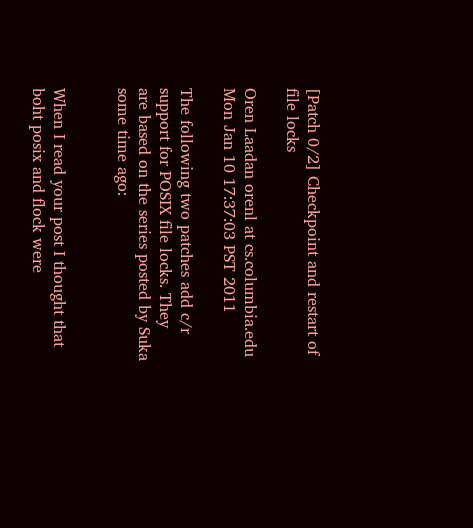[Patch 0/2] Checkpoint and restart of file locks

Oren Laadan orenl at cs.columbia.edu
Mon Jan 10 17:37:03 PST 2011

The following two patches add c/r support for POSIX file locks. They
are based on the series posted by Suka some time ago:


When I read your post I thought that boht posix and flock were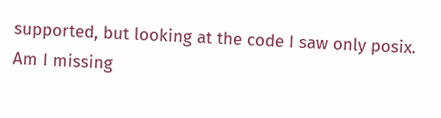supported, but looking at the code I saw only posix. Am I missing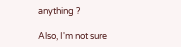anything ?

Also, I'm not sure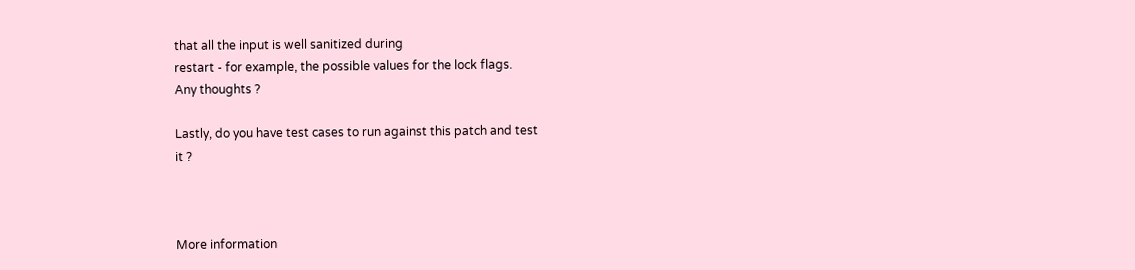that all the input is well sanitized during
restart - for example, the possible values for the lock flags.
Any thoughts ?

Lastly, do you have test cases to run against this patch and test
it ?



More information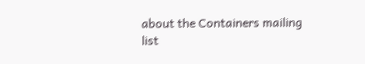about the Containers mailing list